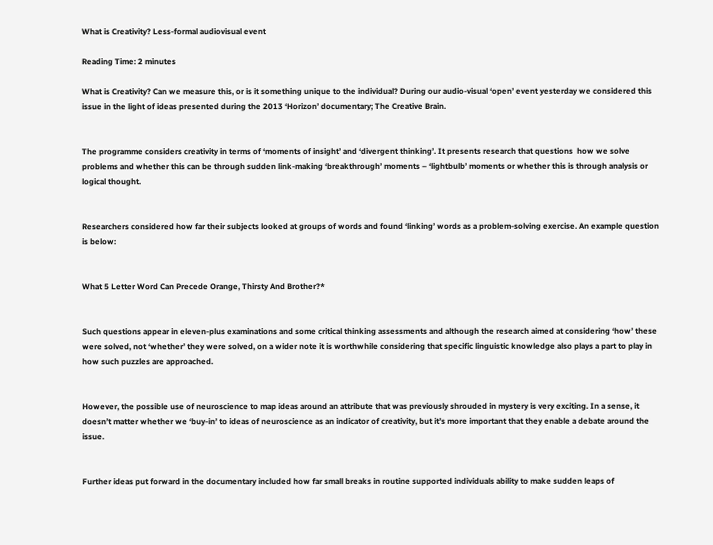What is Creativity? Less-formal audiovisual event

Reading Time: 2 minutes

What is Creativity? Can we measure this, or is it something unique to the individual? During our audio-visual ‘open’ event yesterday we considered this issue in the light of ideas presented during the 2013 ‘Horizon’ documentary; The Creative Brain.


The programme considers creativity in terms of ‘moments of insight’ and ‘divergent thinking’. It presents research that questions  how we solve problems and whether this can be through sudden link-making ‘breakthrough’ moments – ‘lightbulb’ moments or whether this is through analysis or logical thought.


Researchers considered how far their subjects looked at groups of words and found ‘linking’ words as a problem-solving exercise. An example question is below:


What 5 Letter Word Can Precede Orange, Thirsty And Brother?*


Such questions appear in eleven-plus examinations and some critical thinking assessments and although the research aimed at considering ‘how’ these were solved, not ‘whether’ they were solved, on a wider note it is worthwhile considering that specific linguistic knowledge also plays a part to play in how such puzzles are approached.


However, the possible use of neuroscience to map ideas around an attribute that was previously shrouded in mystery is very exciting. In a sense, it doesn’t matter whether we ‘buy-in’ to ideas of neuroscience as an indicator of creativity, but it’s more important that they enable a debate around the issue.


Further ideas put forward in the documentary included how far small breaks in routine supported individuals ability to make sudden leaps of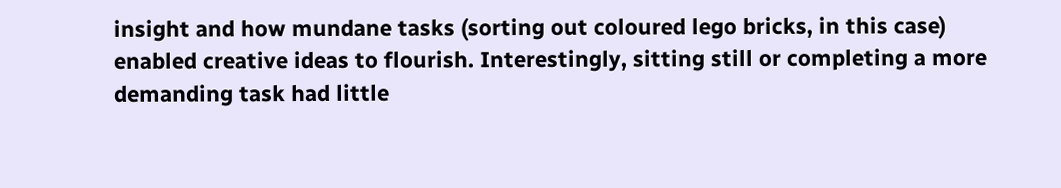insight and how mundane tasks (sorting out coloured lego bricks, in this case) enabled creative ideas to flourish. Interestingly, sitting still or completing a more demanding task had little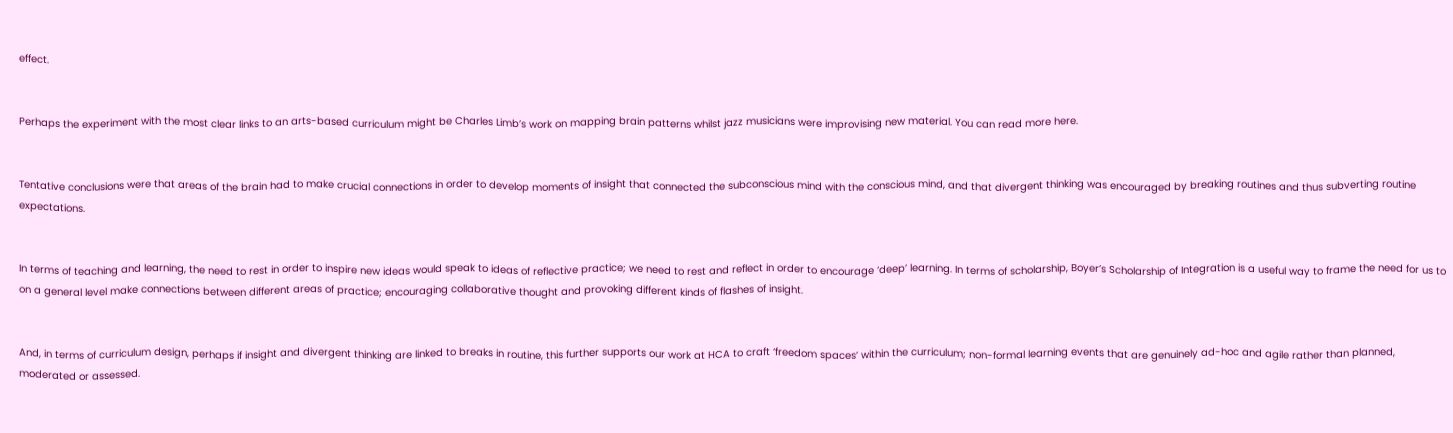effect.


Perhaps the experiment with the most clear links to an arts-based curriculum might be Charles Limb’s work on mapping brain patterns whilst jazz musicians were improvising new material. You can read more here.


Tentative conclusions were that areas of the brain had to make crucial connections in order to develop moments of insight that connected the subconscious mind with the conscious mind, and that divergent thinking was encouraged by breaking routines and thus subverting routine expectations.


In terms of teaching and learning, the need to rest in order to inspire new ideas would speak to ideas of reflective practice; we need to rest and reflect in order to encourage ‘deep’ learning. In terms of scholarship, Boyer’s Scholarship of Integration is a useful way to frame the need for us to on a general level make connections between different areas of practice; encouraging collaborative thought and provoking different kinds of flashes of insight.


And, in terms of curriculum design, perhaps if insight and divergent thinking are linked to breaks in routine, this further supports our work at HCA to craft ‘freedom spaces’ within the curriculum; non-formal learning events that are genuinely ad-hoc and agile rather than planned, moderated or assessed.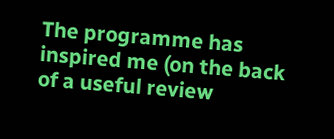The programme has inspired me (on the back of a useful review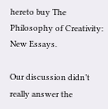hereto buy The Philosophy of Creativity: New Essays.

Our discussion didn’t really answer the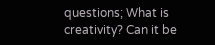questions; What is creativity? Can it be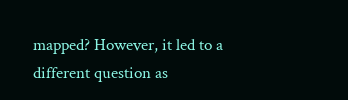mapped? However, it led to a different question as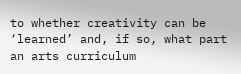to whether creativity can be ‘learned’ and, if so, what part an arts curriculum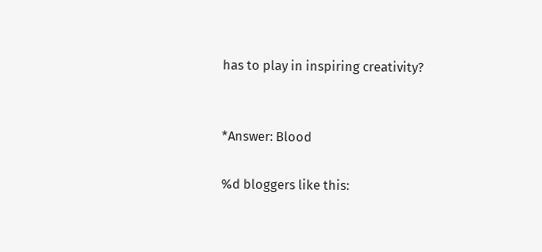has to play in inspiring creativity?


*Answer: Blood

%d bloggers like this: